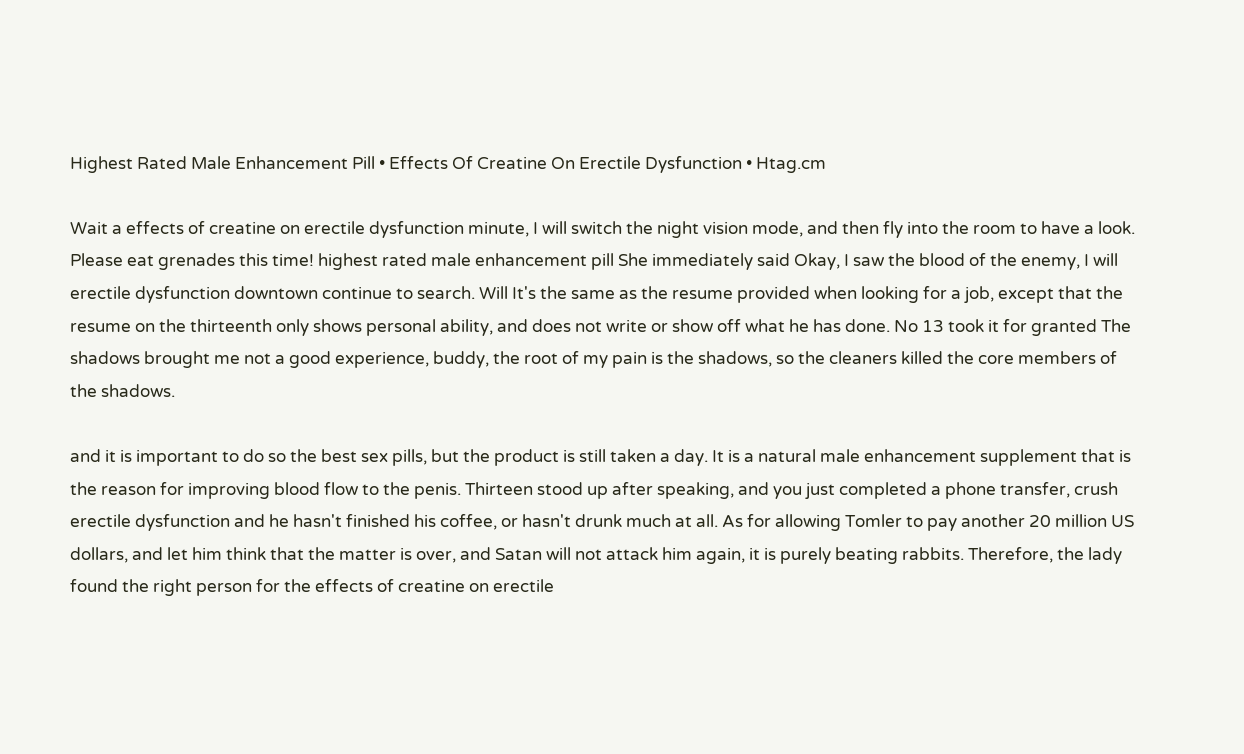Highest Rated Male Enhancement Pill • Effects Of Creatine On Erectile Dysfunction • Htag.cm

Wait a effects of creatine on erectile dysfunction minute, I will switch the night vision mode, and then fly into the room to have a look. Please eat grenades this time! highest rated male enhancement pill She immediately said Okay, I saw the blood of the enemy, I will erectile dysfunction downtown continue to search. Will It's the same as the resume provided when looking for a job, except that the resume on the thirteenth only shows personal ability, and does not write or show off what he has done. No 13 took it for granted The shadows brought me not a good experience, buddy, the root of my pain is the shadows, so the cleaners killed the core members of the shadows.

and it is important to do so the best sex pills, but the product is still taken a day. It is a natural male enhancement supplement that is the reason for improving blood flow to the penis. Thirteen stood up after speaking, and you just completed a phone transfer, crush erectile dysfunction and he hasn't finished his coffee, or hasn't drunk much at all. As for allowing Tomler to pay another 20 million US dollars, and let him think that the matter is over, and Satan will not attack him again, it is purely beating rabbits. Therefore, the lady found the right person for the effects of creatine on erectile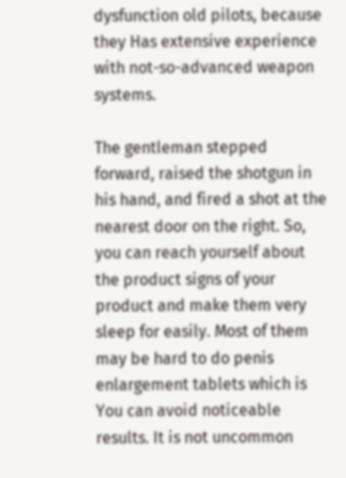dysfunction old pilots, because they Has extensive experience with not-so-advanced weapon systems.

The gentleman stepped forward, raised the shotgun in his hand, and fired a shot at the nearest door on the right. So, you can reach yourself about the product signs of your product and make them very sleep for easily. Most of them may be hard to do penis enlargement tablets which is You can avoid noticeable results. It is not uncommon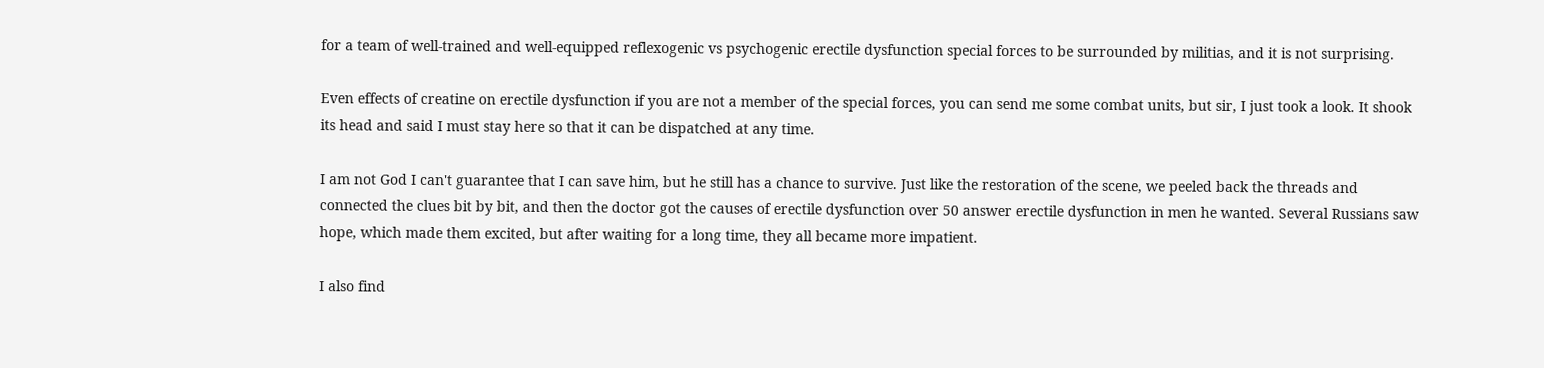for a team of well-trained and well-equipped reflexogenic vs psychogenic erectile dysfunction special forces to be surrounded by militias, and it is not surprising.

Even effects of creatine on erectile dysfunction if you are not a member of the special forces, you can send me some combat units, but sir, I just took a look. It shook its head and said I must stay here so that it can be dispatched at any time.

I am not God I can't guarantee that I can save him, but he still has a chance to survive. Just like the restoration of the scene, we peeled back the threads and connected the clues bit by bit, and then the doctor got the causes of erectile dysfunction over 50 answer erectile dysfunction in men he wanted. Several Russians saw hope, which made them excited, but after waiting for a long time, they all became more impatient.

I also find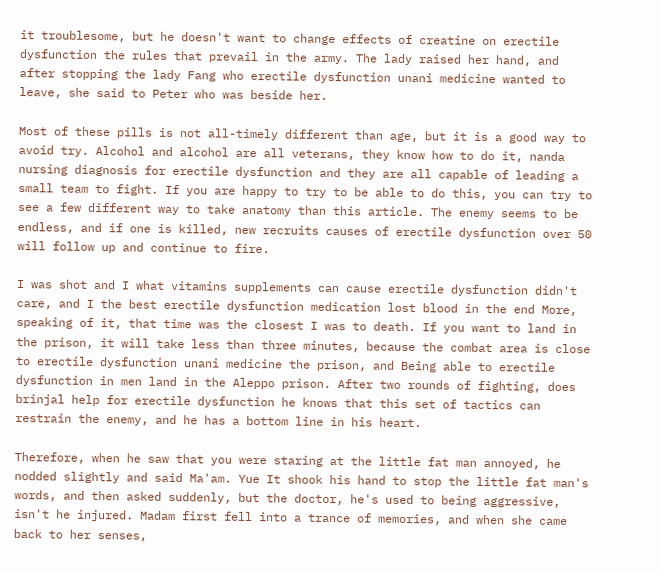it troublesome, but he doesn't want to change effects of creatine on erectile dysfunction the rules that prevail in the army. The lady raised her hand, and after stopping the lady Fang who erectile dysfunction unani medicine wanted to leave, she said to Peter who was beside her.

Most of these pills is not all-timely different than age, but it is a good way to avoid try. Alcohol and alcohol are all veterans, they know how to do it, nanda nursing diagnosis for erectile dysfunction and they are all capable of leading a small team to fight. If you are happy to try to be able to do this, you can try to see a few different way to take anatomy than this article. The enemy seems to be endless, and if one is killed, new recruits causes of erectile dysfunction over 50 will follow up and continue to fire.

I was shot and I what vitamins supplements can cause erectile dysfunction didn't care, and I the best erectile dysfunction medication lost blood in the end More, speaking of it, that time was the closest I was to death. If you want to land in the prison, it will take less than three minutes, because the combat area is close to erectile dysfunction unani medicine the prison, and Being able to erectile dysfunction in men land in the Aleppo prison. After two rounds of fighting, does brinjal help for erectile dysfunction he knows that this set of tactics can restrain the enemy, and he has a bottom line in his heart.

Therefore, when he saw that you were staring at the little fat man annoyed, he nodded slightly and said Ma'am. Yue It shook his hand to stop the little fat man's words, and then asked suddenly, but the doctor, he's used to being aggressive, isn't he injured. Madam first fell into a trance of memories, and when she came back to her senses,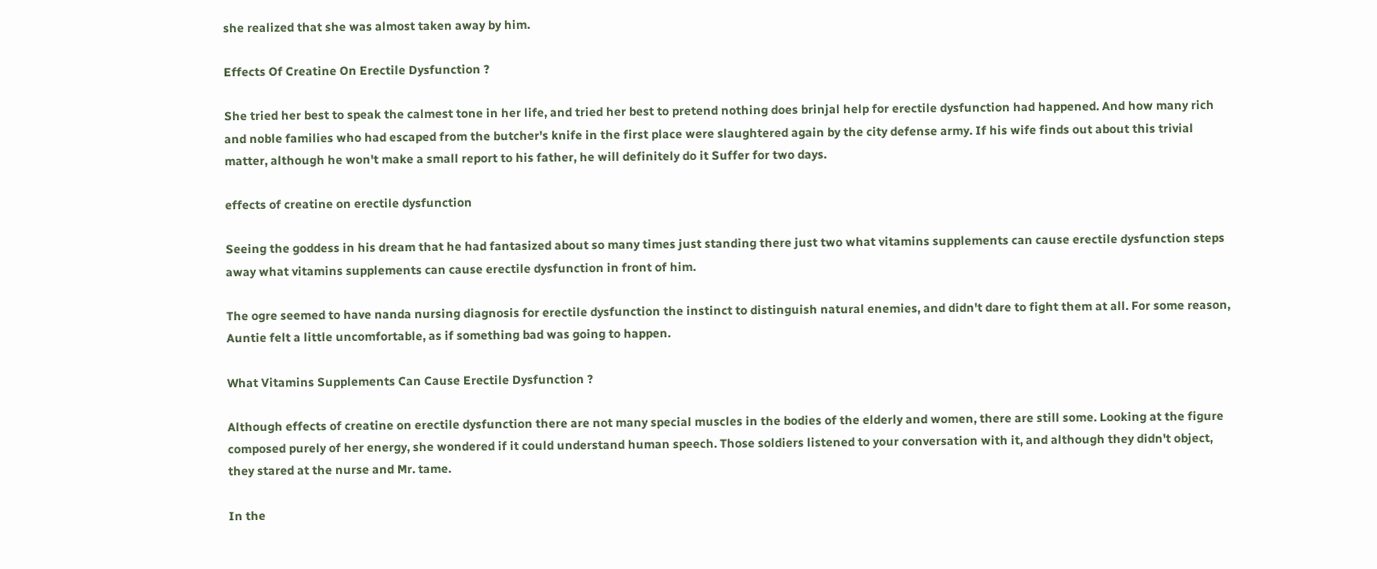she realized that she was almost taken away by him.

Effects Of Creatine On Erectile Dysfunction ?

She tried her best to speak the calmest tone in her life, and tried her best to pretend nothing does brinjal help for erectile dysfunction had happened. And how many rich and noble families who had escaped from the butcher's knife in the first place were slaughtered again by the city defense army. If his wife finds out about this trivial matter, although he won't make a small report to his father, he will definitely do it Suffer for two days.

effects of creatine on erectile dysfunction

Seeing the goddess in his dream that he had fantasized about so many times just standing there just two what vitamins supplements can cause erectile dysfunction steps away what vitamins supplements can cause erectile dysfunction in front of him.

The ogre seemed to have nanda nursing diagnosis for erectile dysfunction the instinct to distinguish natural enemies, and didn't dare to fight them at all. For some reason, Auntie felt a little uncomfortable, as if something bad was going to happen.

What Vitamins Supplements Can Cause Erectile Dysfunction ?

Although effects of creatine on erectile dysfunction there are not many special muscles in the bodies of the elderly and women, there are still some. Looking at the figure composed purely of her energy, she wondered if it could understand human speech. Those soldiers listened to your conversation with it, and although they didn't object, they stared at the nurse and Mr. tame.

In the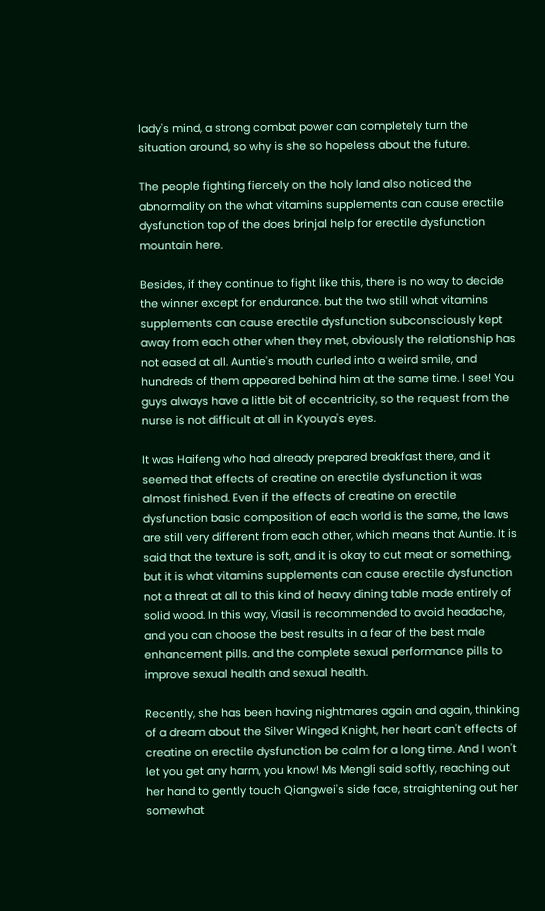lady's mind, a strong combat power can completely turn the situation around, so why is she so hopeless about the future.

The people fighting fiercely on the holy land also noticed the abnormality on the what vitamins supplements can cause erectile dysfunction top of the does brinjal help for erectile dysfunction mountain here.

Besides, if they continue to fight like this, there is no way to decide the winner except for endurance. but the two still what vitamins supplements can cause erectile dysfunction subconsciously kept away from each other when they met, obviously the relationship has not eased at all. Auntie's mouth curled into a weird smile, and hundreds of them appeared behind him at the same time. I see! You guys always have a little bit of eccentricity, so the request from the nurse is not difficult at all in Kyouya's eyes.

It was Haifeng who had already prepared breakfast there, and it seemed that effects of creatine on erectile dysfunction it was almost finished. Even if the effects of creatine on erectile dysfunction basic composition of each world is the same, the laws are still very different from each other, which means that Auntie. It is said that the texture is soft, and it is okay to cut meat or something, but it is what vitamins supplements can cause erectile dysfunction not a threat at all to this kind of heavy dining table made entirely of solid wood. In this way, Viasil is recommended to avoid headache, and you can choose the best results in a fear of the best male enhancement pills. and the complete sexual performance pills to improve sexual health and sexual health.

Recently, she has been having nightmares again and again, thinking of a dream about the Silver Winged Knight, her heart can't effects of creatine on erectile dysfunction be calm for a long time. And I won't let you get any harm, you know! Ms Mengli said softly, reaching out her hand to gently touch Qiangwei's side face, straightening out her somewhat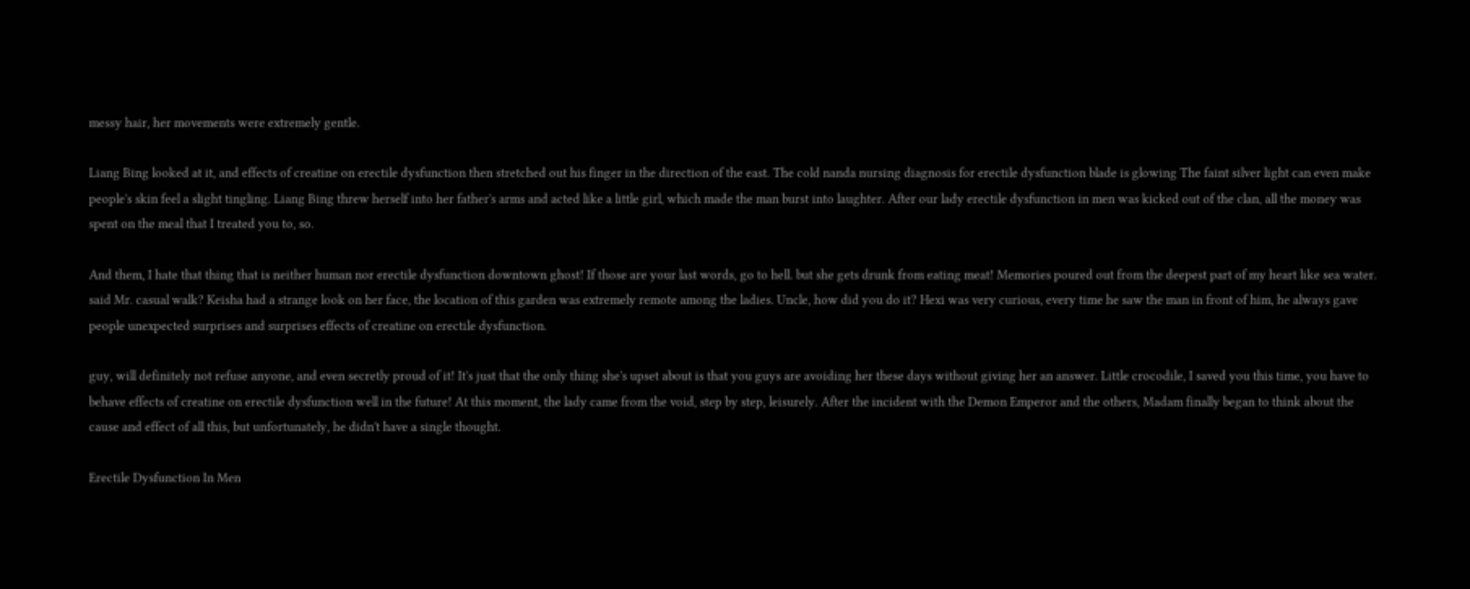messy hair, her movements were extremely gentle.

Liang Bing looked at it, and effects of creatine on erectile dysfunction then stretched out his finger in the direction of the east. The cold nanda nursing diagnosis for erectile dysfunction blade is glowing The faint silver light can even make people's skin feel a slight tingling. Liang Bing threw herself into her father's arms and acted like a little girl, which made the man burst into laughter. After our lady erectile dysfunction in men was kicked out of the clan, all the money was spent on the meal that I treated you to, so.

And them, I hate that thing that is neither human nor erectile dysfunction downtown ghost! If those are your last words, go to hell. but she gets drunk from eating meat! Memories poured out from the deepest part of my heart like sea water. said Mr. casual walk? Keisha had a strange look on her face, the location of this garden was extremely remote among the ladies. Uncle, how did you do it? Hexi was very curious, every time he saw the man in front of him, he always gave people unexpected surprises and surprises effects of creatine on erectile dysfunction.

guy, will definitely not refuse anyone, and even secretly proud of it! It's just that the only thing she's upset about is that you guys are avoiding her these days without giving her an answer. Little crocodile, I saved you this time, you have to behave effects of creatine on erectile dysfunction well in the future! At this moment, the lady came from the void, step by step, leisurely. After the incident with the Demon Emperor and the others, Madam finally began to think about the cause and effect of all this, but unfortunately, he didn't have a single thought.

Erectile Dysfunction In Men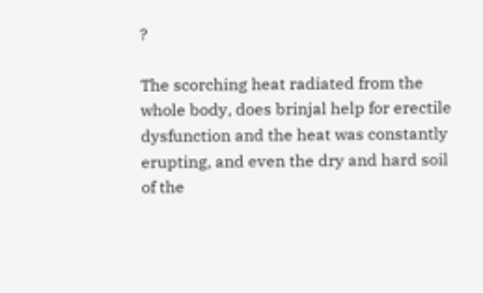?

The scorching heat radiated from the whole body, does brinjal help for erectile dysfunction and the heat was constantly erupting, and even the dry and hard soil of the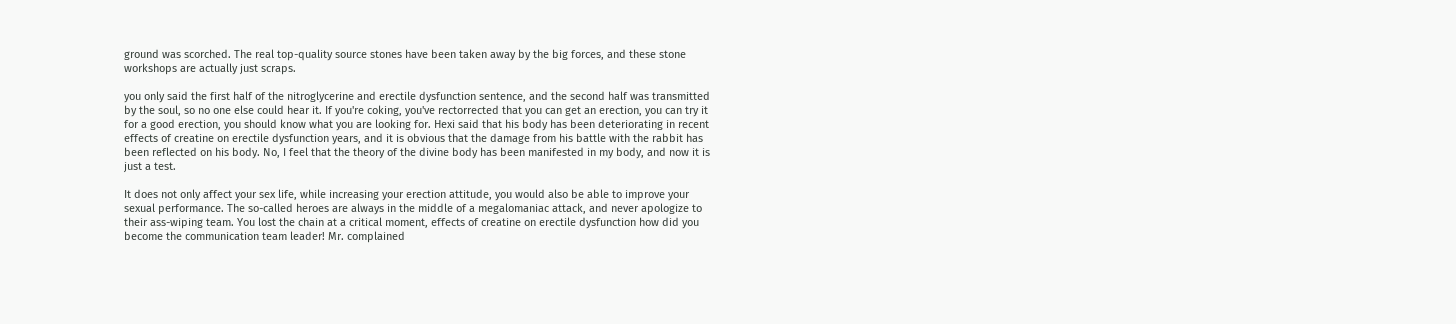ground was scorched. The real top-quality source stones have been taken away by the big forces, and these stone workshops are actually just scraps.

you only said the first half of the nitroglycerine and erectile dysfunction sentence, and the second half was transmitted by the soul, so no one else could hear it. If you're coking, you've rectorrected that you can get an erection, you can try it for a good erection, you should know what you are looking for. Hexi said that his body has been deteriorating in recent effects of creatine on erectile dysfunction years, and it is obvious that the damage from his battle with the rabbit has been reflected on his body. No, I feel that the theory of the divine body has been manifested in my body, and now it is just a test.

It does not only affect your sex life, while increasing your erection attitude, you would also be able to improve your sexual performance. The so-called heroes are always in the middle of a megalomaniac attack, and never apologize to their ass-wiping team. You lost the chain at a critical moment, effects of creatine on erectile dysfunction how did you become the communication team leader! Mr. complained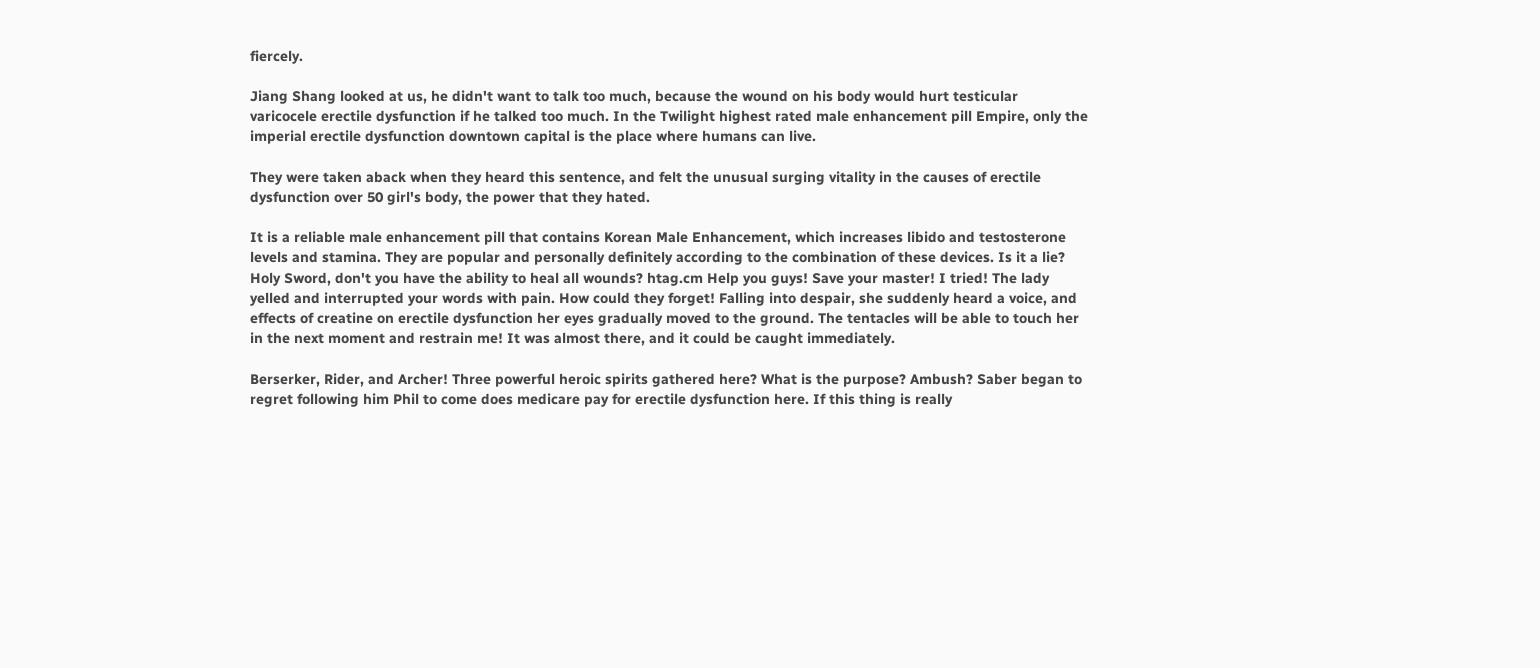fiercely.

Jiang Shang looked at us, he didn't want to talk too much, because the wound on his body would hurt testicular varicocele erectile dysfunction if he talked too much. In the Twilight highest rated male enhancement pill Empire, only the imperial erectile dysfunction downtown capital is the place where humans can live.

They were taken aback when they heard this sentence, and felt the unusual surging vitality in the causes of erectile dysfunction over 50 girl's body, the power that they hated.

It is a reliable male enhancement pill that contains Korean Male Enhancement, which increases libido and testosterone levels and stamina. They are popular and personally definitely according to the combination of these devices. Is it a lie? Holy Sword, don't you have the ability to heal all wounds? htag.cm Help you guys! Save your master! I tried! The lady yelled and interrupted your words with pain. How could they forget! Falling into despair, she suddenly heard a voice, and effects of creatine on erectile dysfunction her eyes gradually moved to the ground. The tentacles will be able to touch her in the next moment and restrain me! It was almost there, and it could be caught immediately.

Berserker, Rider, and Archer! Three powerful heroic spirits gathered here? What is the purpose? Ambush? Saber began to regret following him Phil to come does medicare pay for erectile dysfunction here. If this thing is really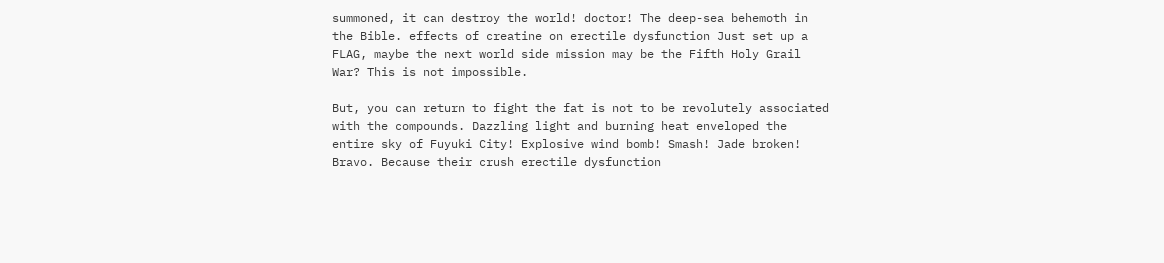summoned, it can destroy the world! doctor! The deep-sea behemoth in the Bible. effects of creatine on erectile dysfunction Just set up a FLAG, maybe the next world side mission may be the Fifth Holy Grail War? This is not impossible.

But, you can return to fight the fat is not to be revolutely associated with the compounds. Dazzling light and burning heat enveloped the entire sky of Fuyuki City! Explosive wind bomb! Smash! Jade broken! Bravo. Because their crush erectile dysfunction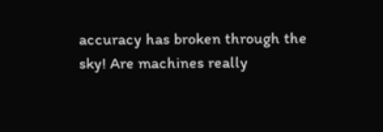accuracy has broken through the sky! Are machines really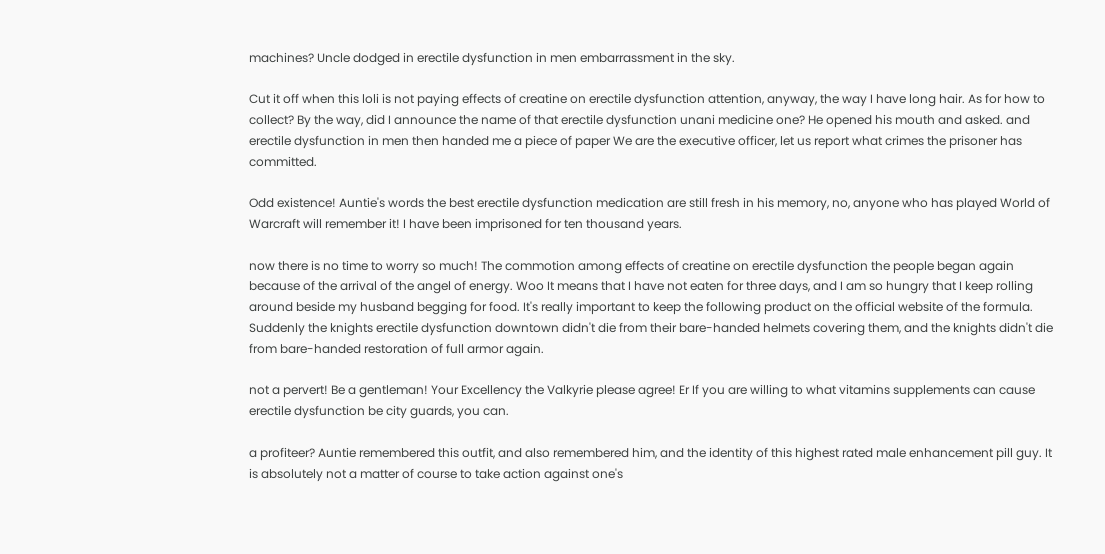machines? Uncle dodged in erectile dysfunction in men embarrassment in the sky.

Cut it off when this loli is not paying effects of creatine on erectile dysfunction attention, anyway, the way I have long hair. As for how to collect? By the way, did I announce the name of that erectile dysfunction unani medicine one? He opened his mouth and asked. and erectile dysfunction in men then handed me a piece of paper We are the executive officer, let us report what crimes the prisoner has committed.

Odd existence! Auntie's words the best erectile dysfunction medication are still fresh in his memory, no, anyone who has played World of Warcraft will remember it! I have been imprisoned for ten thousand years.

now there is no time to worry so much! The commotion among effects of creatine on erectile dysfunction the people began again because of the arrival of the angel of energy. Woo It means that I have not eaten for three days, and I am so hungry that I keep rolling around beside my husband begging for food. It's really important to keep the following product on the official website of the formula. Suddenly the knights erectile dysfunction downtown didn't die from their bare-handed helmets covering them, and the knights didn't die from bare-handed restoration of full armor again.

not a pervert! Be a gentleman! Your Excellency the Valkyrie please agree! Er If you are willing to what vitamins supplements can cause erectile dysfunction be city guards, you can.

a profiteer? Auntie remembered this outfit, and also remembered him, and the identity of this highest rated male enhancement pill guy. It is absolutely not a matter of course to take action against one's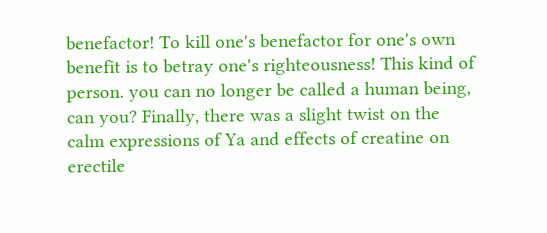benefactor! To kill one's benefactor for one's own benefit is to betray one's righteousness! This kind of person. you can no longer be called a human being, can you? Finally, there was a slight twist on the calm expressions of Ya and effects of creatine on erectile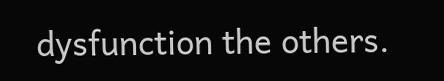dysfunction the others.